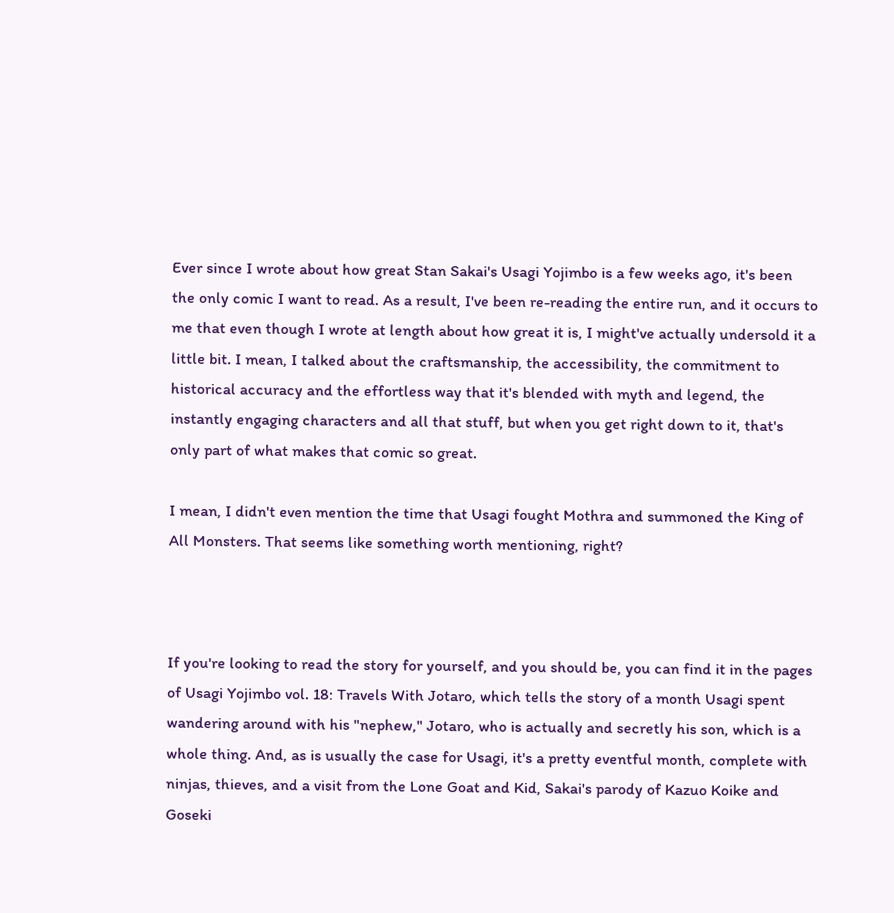Ever since I wrote about how great Stan Sakai's Usagi Yojimbo is a few weeks ago, it's been the only comic I want to read. As a result, I've been re-reading the entire run, and it occurs to me that even though I wrote at length about how great it is, I might've actually undersold it a little bit. I mean, I talked about the craftsmanship, the accessibility, the commitment to historical accuracy and the effortless way that it's blended with myth and legend, the instantly engaging characters and all that stuff, but when you get right down to it, that's only part of what makes that comic so great.

I mean, I didn't even mention the time that Usagi fought Mothra and summoned the King of All Monsters. That seems like something worth mentioning, right?



If you're looking to read the story for yourself, and you should be, you can find it in the pages of Usagi Yojimbo vol. 18: Travels With Jotaro, which tells the story of a month Usagi spent wandering around with his "nephew," Jotaro, who is actually and secretly his son, which is a whole thing. And, as is usually the case for Usagi, it's a pretty eventful month, complete with ninjas, thieves, and a visit from the Lone Goat and Kid, Sakai's parody of Kazuo Koike and Goseki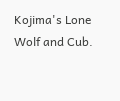Kojima's Lone Wolf and Cub.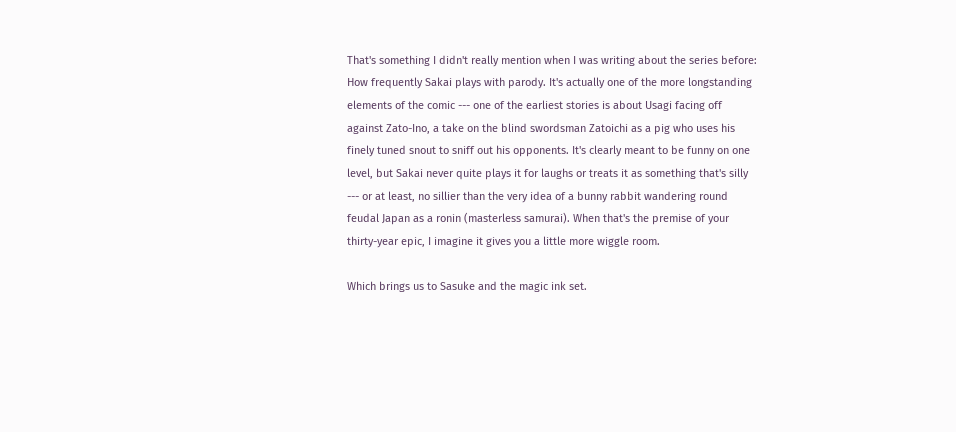That's something I didn't really mention when I was writing about the series before: How frequently Sakai plays with parody. It's actually one of the more longstanding elements of the comic --- one of the earliest stories is about Usagi facing off against Zato-Ino, a take on the blind swordsman Zatoichi as a pig who uses his finely tuned snout to sniff out his opponents. It's clearly meant to be funny on one level, but Sakai never quite plays it for laughs or treats it as something that's silly --- or at least, no sillier than the very idea of a bunny rabbit wandering round feudal Japan as a ronin (masterless samurai). When that's the premise of your thirty-year epic, I imagine it gives you a little more wiggle room.

Which brings us to Sasuke and the magic ink set.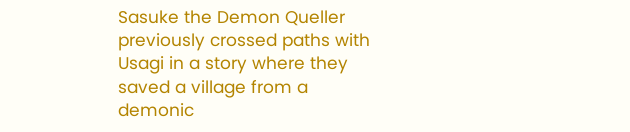Sasuke the Demon Queller previously crossed paths with Usagi in a story where they saved a village from a demonic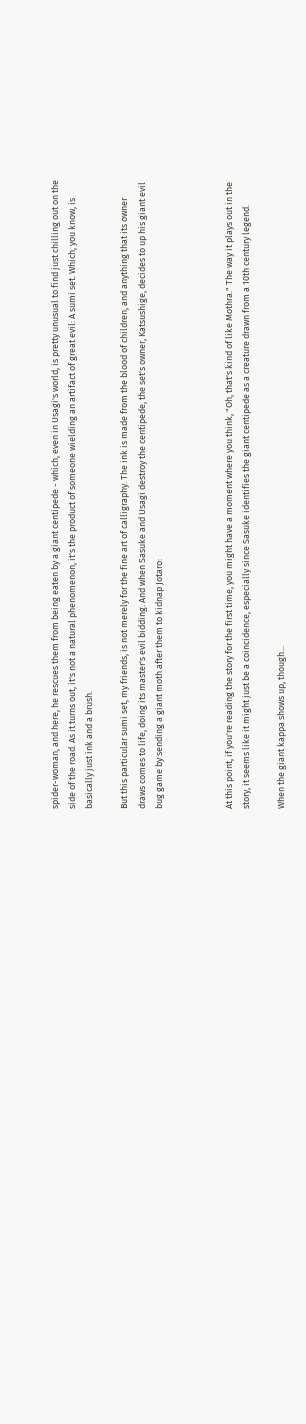spider-woman, and here, he rescues them from being eaten by a giant centipede - which, even in Usagi's world, is pretty unusual to find just chilling out on the side of the road. As it turns out, it's not a natural phenomenon, it's the product of someone wielding an artifact of great evil: A sumi set. Which, you know, is basically just ink and a brush.

But this particular sumi set, my friends, is not merely for the fine art of calligraphy. The ink is made from the blood of children, and anything that its owner draws comes to life, doing its master's evil bidding. And when Sasuke and Usagi destroy the centipede, the set's owner, Katsushige, decides to up his giant evil bug game by sending a giant moth after them to kidnap Jotaro:



At this point, if you're reading the story for the first time, you might have a moment where you think, "Oh, that's kind of like Mothra." The way it plays out in the story, it seems like it might just be a coincidence, especially since Sasuke identifies the giant centipede as a creature drawn from a 10th century legend.

When the giant kappa shows up, though...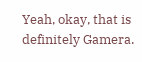Yeah, okay, that is definitely Gamera.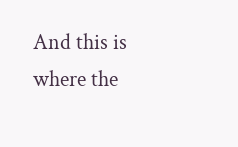And this is where the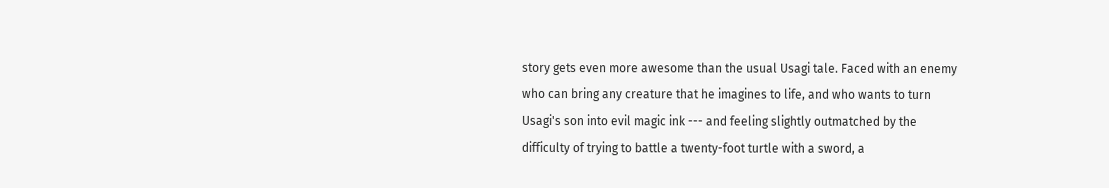story gets even more awesome than the usual Usagi tale. Faced with an enemy who can bring any creature that he imagines to life, and who wants to turn Usagi's son into evil magic ink --- and feeling slightly outmatched by the difficulty of trying to battle a twenty-foot turtle with a sword, a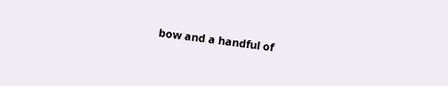bow and a handful of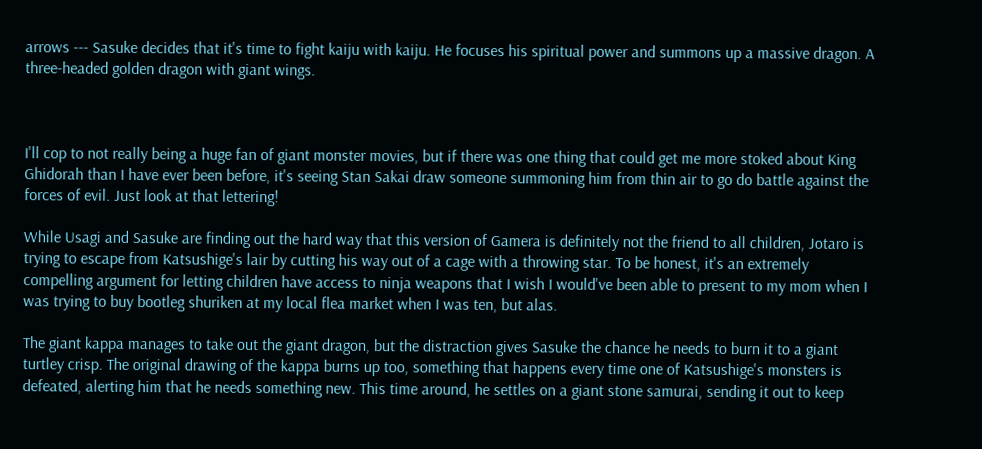arrows --- Sasuke decides that it's time to fight kaiju with kaiju. He focuses his spiritual power and summons up a massive dragon. A three-headed golden dragon with giant wings.



I'll cop to not really being a huge fan of giant monster movies, but if there was one thing that could get me more stoked about King Ghidorah than I have ever been before, it's seeing Stan Sakai draw someone summoning him from thin air to go do battle against the forces of evil. Just look at that lettering!

While Usagi and Sasuke are finding out the hard way that this version of Gamera is definitely not the friend to all children, Jotaro is trying to escape from Katsushige's lair by cutting his way out of a cage with a throwing star. To be honest, it's an extremely compelling argument for letting children have access to ninja weapons that I wish I would've been able to present to my mom when I was trying to buy bootleg shuriken at my local flea market when I was ten, but alas.

The giant kappa manages to take out the giant dragon, but the distraction gives Sasuke the chance he needs to burn it to a giant turtley crisp. The original drawing of the kappa burns up too, something that happens every time one of Katsushige's monsters is defeated, alerting him that he needs something new. This time around, he settles on a giant stone samurai, sending it out to keep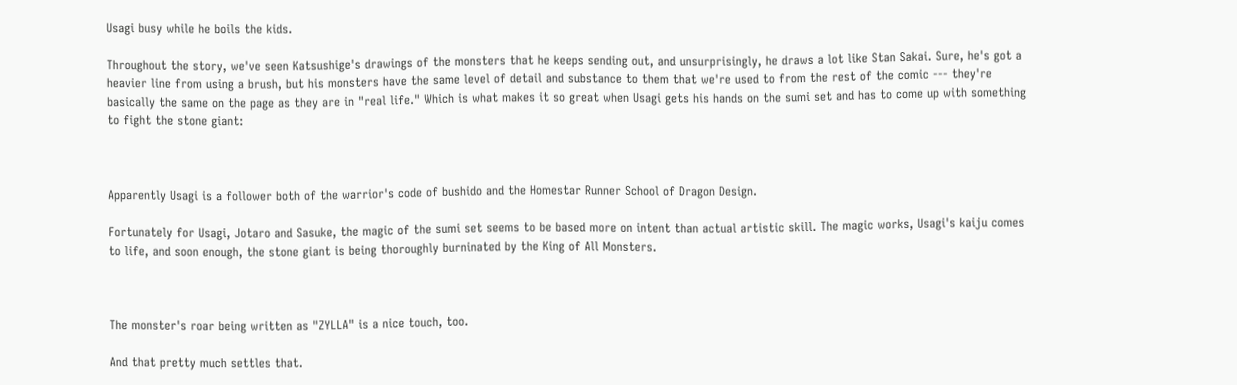Usagi busy while he boils the kids.

Throughout the story, we've seen Katsushige's drawings of the monsters that he keeps sending out, and unsurprisingly, he draws a lot like Stan Sakai. Sure, he's got a heavier line from using a brush, but his monsters have the same level of detail and substance to them that we're used to from the rest of the comic --- they're basically the same on the page as they are in "real life." Which is what makes it so great when Usagi gets his hands on the sumi set and has to come up with something to fight the stone giant:



Apparently Usagi is a follower both of the warrior's code of bushido and the Homestar Runner School of Dragon Design.

Fortunately for Usagi, Jotaro and Sasuke, the magic of the sumi set seems to be based more on intent than actual artistic skill. The magic works, Usagi's kaiju comes to life, and soon enough, the stone giant is being thoroughly burninated by the King of All Monsters.



The monster's roar being written as "ZYLLA" is a nice touch, too.

And that pretty much settles that.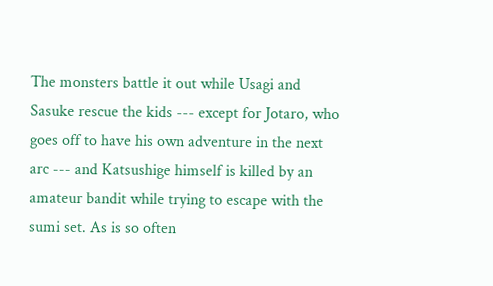The monsters battle it out while Usagi and Sasuke rescue the kids --- except for Jotaro, who goes off to have his own adventure in the next arc --- and Katsushige himself is killed by an amateur bandit while trying to escape with the sumi set. As is so often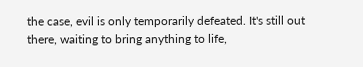the case, evil is only temporarily defeated. It's still out there, waiting to bring anything to life,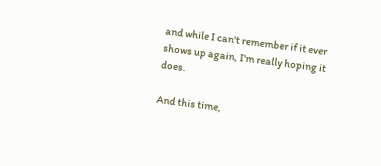and while I can't remember if it ever shows up again, I'm really hoping it does.

And this time,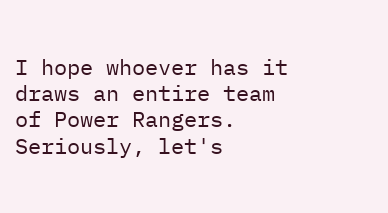I hope whoever has it draws an entire team of Power Rangers. Seriously, let's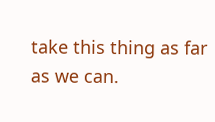take this thing as far as we can.